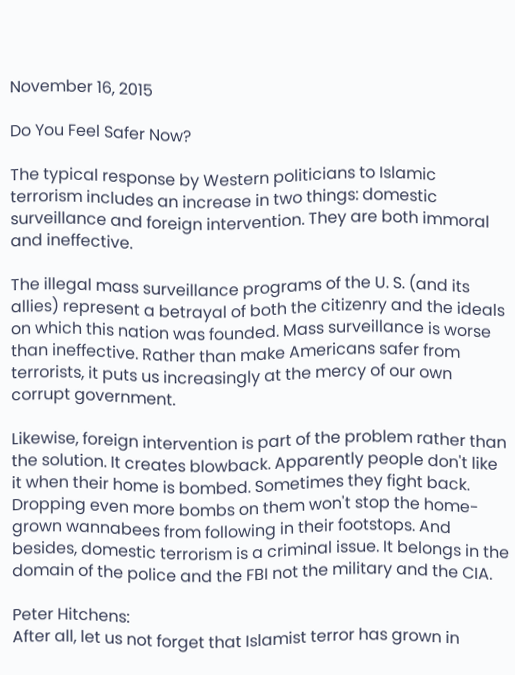November 16, 2015

Do You Feel Safer Now?

The typical response by Western politicians to Islamic terrorism includes an increase in two things: domestic surveillance and foreign intervention. They are both immoral and ineffective.

The illegal mass surveillance programs of the U. S. (and its allies) represent a betrayal of both the citizenry and the ideals on which this nation was founded. Mass surveillance is worse than ineffective. Rather than make Americans safer from terrorists, it puts us increasingly at the mercy of our own corrupt government.

Likewise, foreign intervention is part of the problem rather than the solution. It creates blowback. Apparently people don't like it when their home is bombed. Sometimes they fight back. Dropping even more bombs on them won't stop the home-grown wannabees from following in their footstops. And besides, domestic terrorism is a criminal issue. It belongs in the domain of the police and the FBI not the military and the CIA.

Peter Hitchens:
After all, let us not forget that Islamist terror has grown in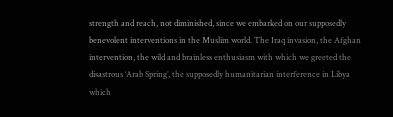strength and reach, not diminished, since we embarked on our supposedly benevolent interventions in the Muslim world. The Iraq invasion, the Afghan intervention, the wild and brainless enthusiasm with which we greeted the disastrous ‘Arab Spring’, the supposedly humanitarian interference in Libya which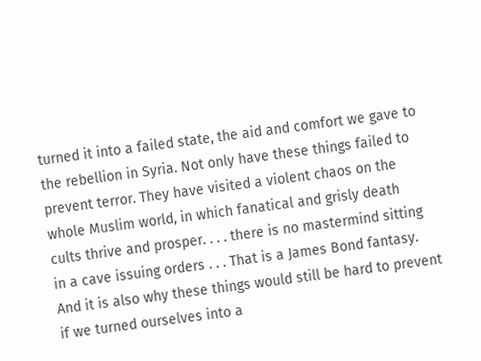turned it into a failed state, the aid and comfort we gave to the rebellion in Syria. Not only have these things failed to prevent terror. They have visited a violent chaos on the whole Muslim world, in which fanatical and grisly death cults thrive and prosper. . . . there is no mastermind sitting in a cave issuing orders . . . That is a James Bond fantasy. And it is also why these things would still be hard to prevent if we turned ourselves into a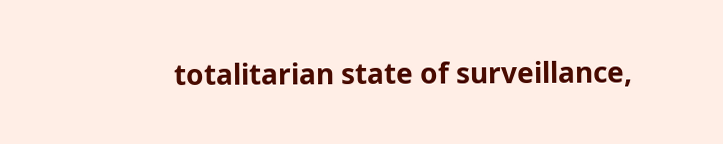totalitarian state of surveillance,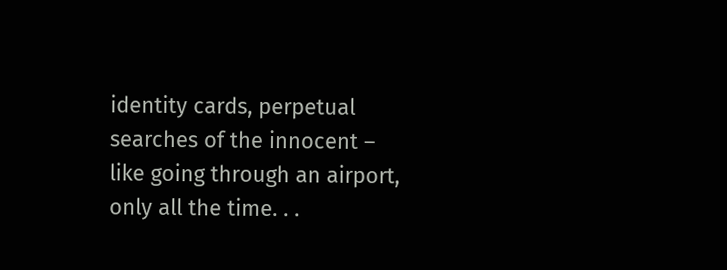identity cards, perpetual searches of the innocent – like going through an airport, only all the time. . .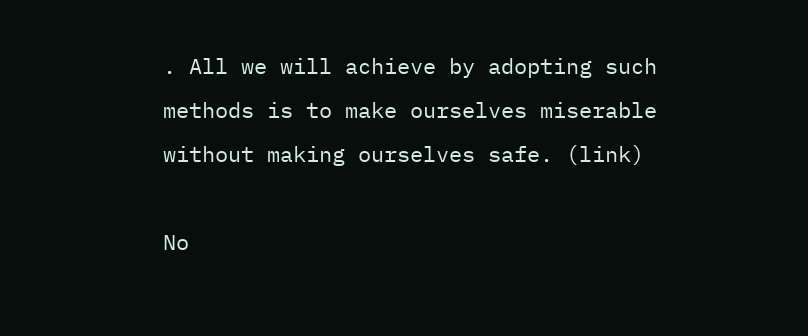. All we will achieve by adopting such methods is to make ourselves miserable without making ourselves safe. (link)

No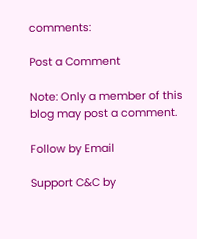comments:

Post a Comment

Note: Only a member of this blog may post a comment.

Follow by Email

Support C&C by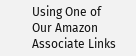Using One of Our Amazon Associate Links